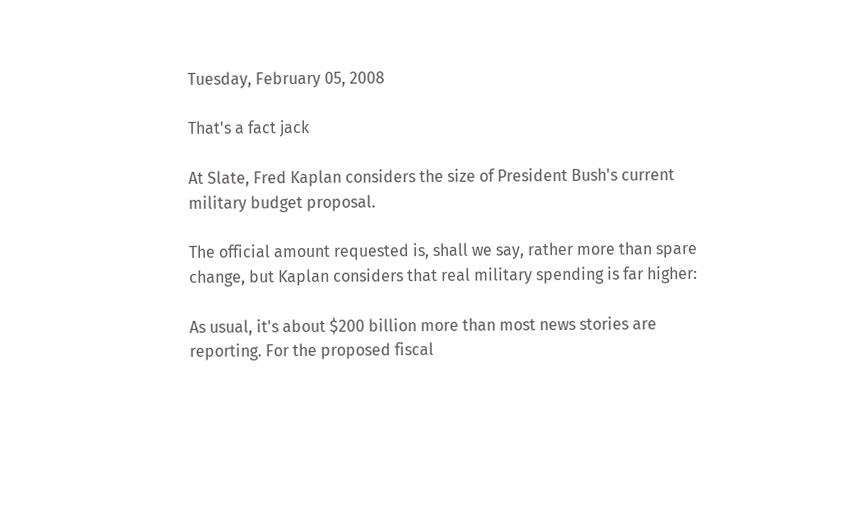Tuesday, February 05, 2008

That's a fact jack

At Slate, Fred Kaplan considers the size of President Bush's current military budget proposal.

The official amount requested is, shall we say, rather more than spare change, but Kaplan considers that real military spending is far higher:

As usual, it's about $200 billion more than most news stories are reporting. For the proposed fiscal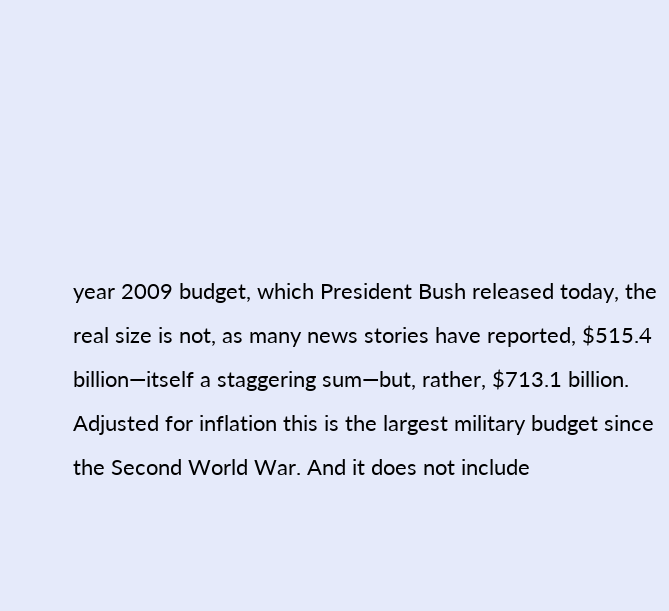year 2009 budget, which President Bush released today, the real size is not, as many news stories have reported, $515.4 billion—itself a staggering sum—but, rather, $713.1 billion.
Adjusted for inflation this is the largest military budget since the Second World War. And it does not include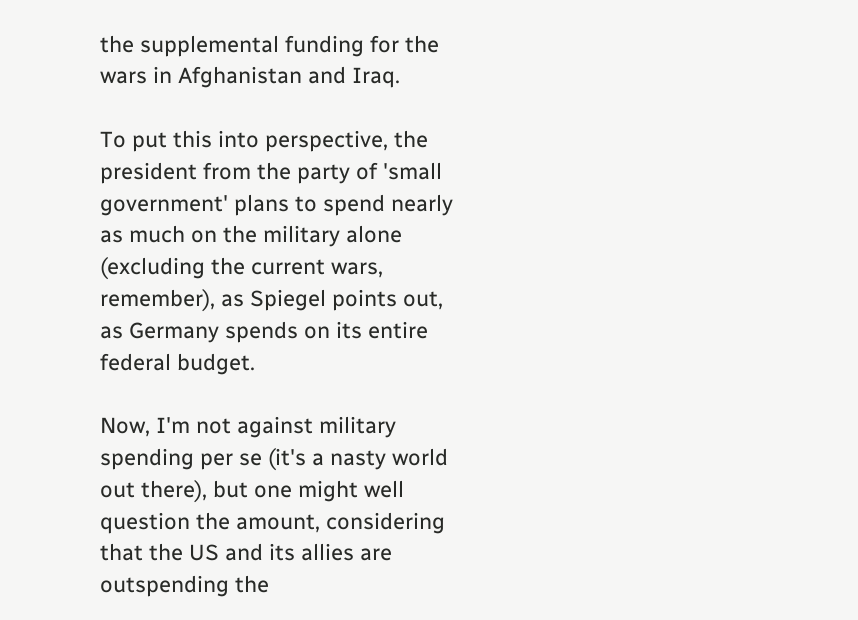the supplemental funding for the wars in Afghanistan and Iraq.

To put this into perspective, the president from the party of 'small government' plans to spend nearly as much on the military alone (excluding the current wars, remember), as Spiegel points out, as Germany spends on its entire federal budget.

Now, I'm not against military spending per se (it's a nasty world out there), but one might well question the amount, considering that the US and its allies are outspending the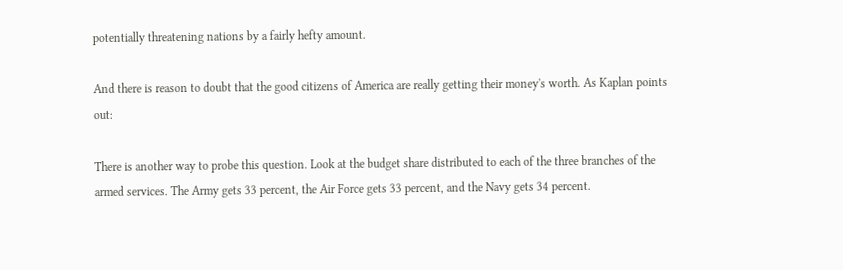potentially threatening nations by a fairly hefty amount.

And there is reason to doubt that the good citizens of America are really getting their money's worth. As Kaplan points out:

There is another way to probe this question. Look at the budget share distributed to each of the three branches of the armed services. The Army gets 33 percent, the Air Force gets 33 percent, and the Navy gets 34 percent.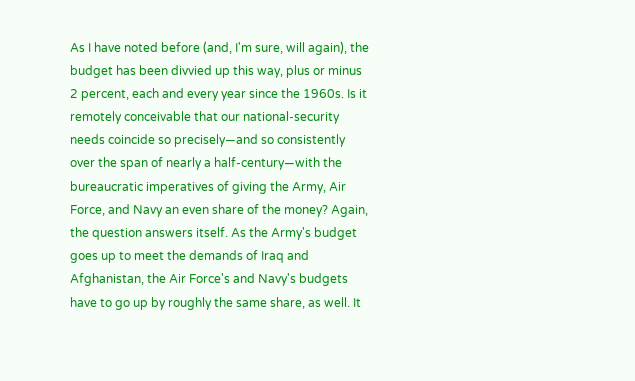As I have noted before (and, I'm sure, will again), the budget has been divvied up this way, plus or minus 2 percent, each and every year since the 1960s. Is it remotely conceivable that our national-security needs coincide so precisely—and so consistently over the span of nearly a half-century—with the bureaucratic imperatives of giving the Army, Air Force, and Navy an even share of the money? Again, the question answers itself. As the Army's budget goes up to meet the demands of Iraq and Afghanistan, the Air Force's and Navy's budgets have to go up by roughly the same share, as well. It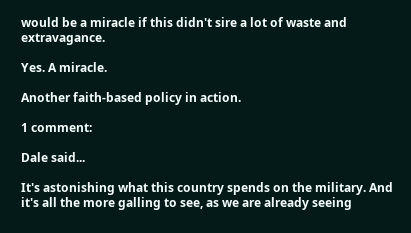would be a miracle if this didn't sire a lot of waste and extravagance.

Yes. A miracle.

Another faith-based policy in action.

1 comment:

Dale said...

It's astonishing what this country spends on the military. And it's all the more galling to see, as we are already seeing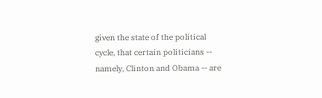given the state of the political cycle, that certain politicians -- namely, Clinton and Obama -- are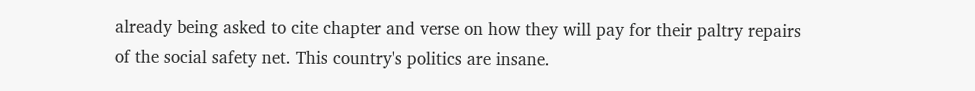already being asked to cite chapter and verse on how they will pay for their paltry repairs of the social safety net. This country's politics are insane.